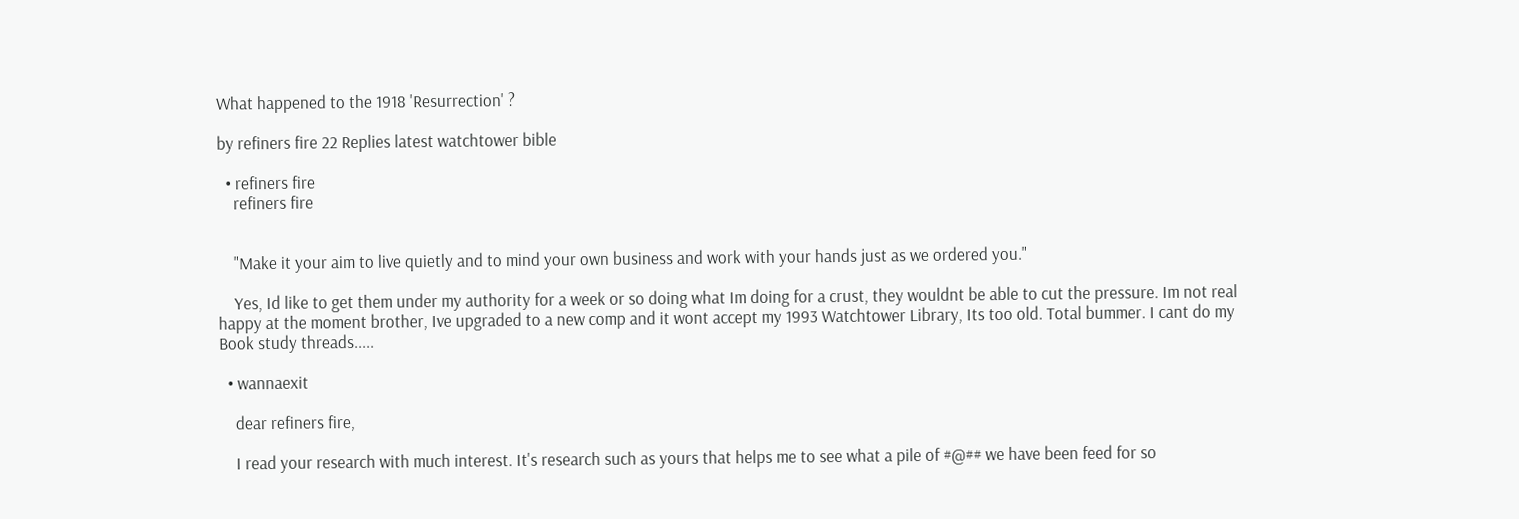What happened to the 1918 'Resurrection' ?

by refiners fire 22 Replies latest watchtower bible

  • refiners fire
    refiners fire


    "Make it your aim to live quietly and to mind your own business and work with your hands just as we ordered you."

    Yes, Id like to get them under my authority for a week or so doing what Im doing for a crust, they wouldnt be able to cut the pressure. Im not real happy at the moment brother, Ive upgraded to a new comp and it wont accept my 1993 Watchtower Library, Its too old. Total bummer. I cant do my Book study threads.....

  • wannaexit

    dear refiners fire,

    I read your research with much interest. It's research such as yours that helps me to see what a pile of #@## we have been feed for so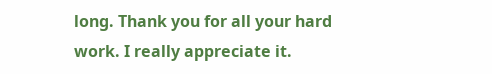long. Thank you for all your hard work. I really appreciate it.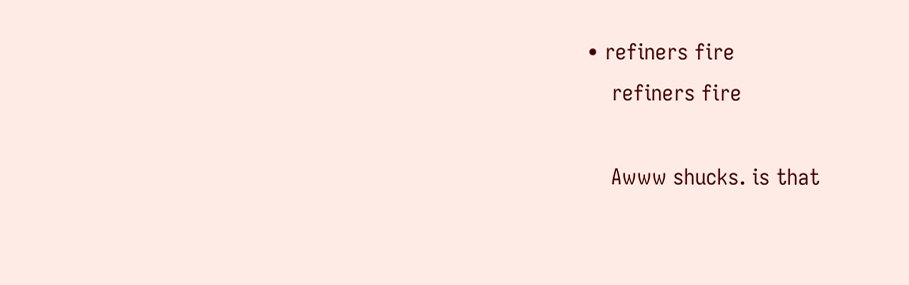• refiners fire
    refiners fire

    Awww shucks. is that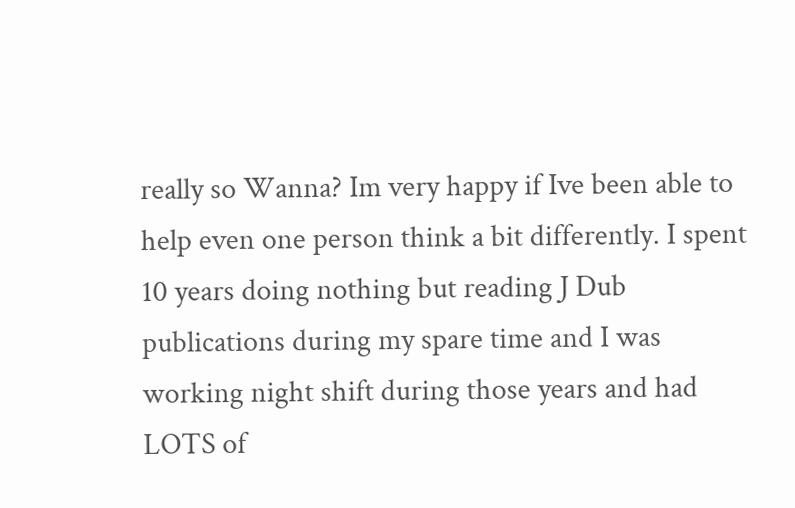really so Wanna? Im very happy if Ive been able to help even one person think a bit differently. I spent 10 years doing nothing but reading J Dub publications during my spare time and I was working night shift during those years and had LOTS of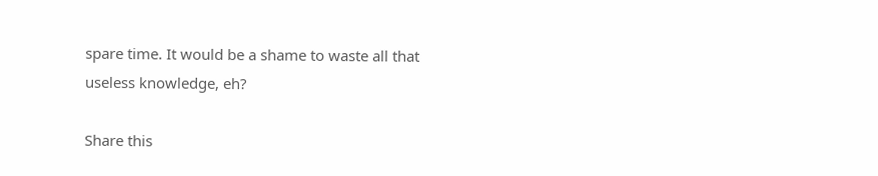spare time. It would be a shame to waste all that useless knowledge, eh?

Share this